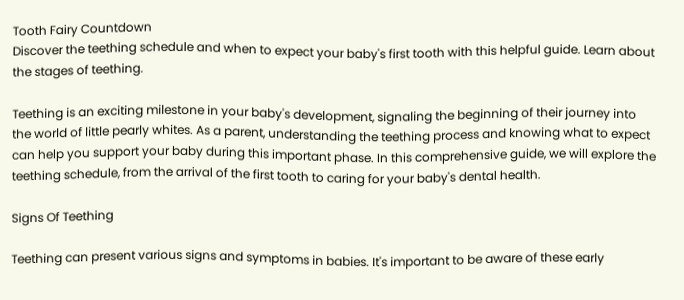Tooth Fairy Countdown
Discover the teething schedule and when to expect your baby's first tooth with this helpful guide. Learn about the stages of teething.

Teething is an exciting milestone in your baby's development, signaling the beginning of their journey into the world of little pearly whites. As a parent, understanding the teething process and knowing what to expect can help you support your baby during this important phase. In this comprehensive guide, we will explore the teething schedule, from the arrival of the first tooth to caring for your baby's dental health.

Signs Of Teething

Teething can present various signs and symptoms in babies. It's important to be aware of these early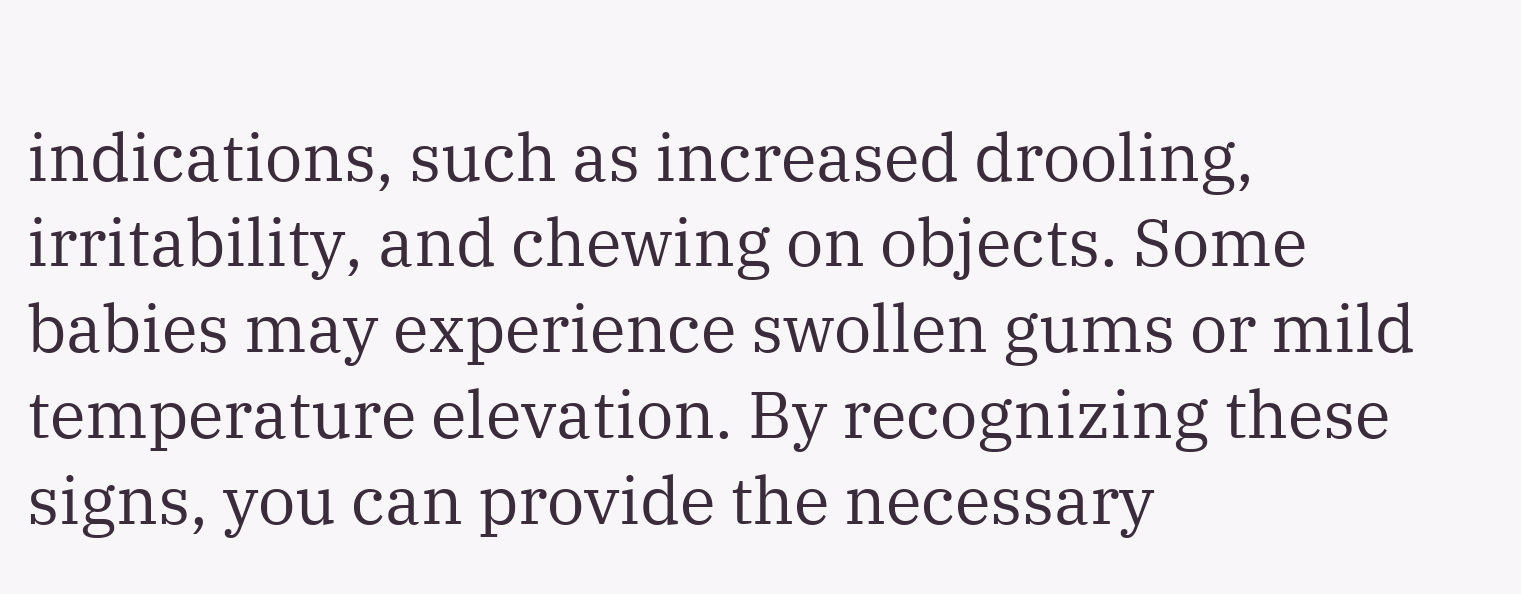indications, such as increased drooling, irritability, and chewing on objects. Some babies may experience swollen gums or mild temperature elevation. By recognizing these signs, you can provide the necessary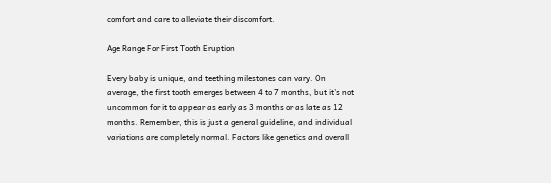comfort and care to alleviate their discomfort.

Age Range For First Tooth Eruption

Every baby is unique, and teething milestones can vary. On average, the first tooth emerges between 4 to 7 months, but it's not uncommon for it to appear as early as 3 months or as late as 12 months. Remember, this is just a general guideline, and individual variations are completely normal. Factors like genetics and overall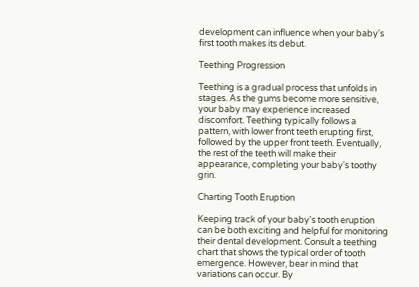development can influence when your baby's first tooth makes its debut.

Teething Progression

Teething is a gradual process that unfolds in stages. As the gums become more sensitive, your baby may experience increased discomfort. Teething typically follows a pattern, with lower front teeth erupting first, followed by the upper front teeth. Eventually, the rest of the teeth will make their appearance, completing your baby's toothy grin.

Charting Tooth Eruption

Keeping track of your baby's tooth eruption can be both exciting and helpful for monitoring their dental development. Consult a teething chart that shows the typical order of tooth emergence. However, bear in mind that variations can occur. By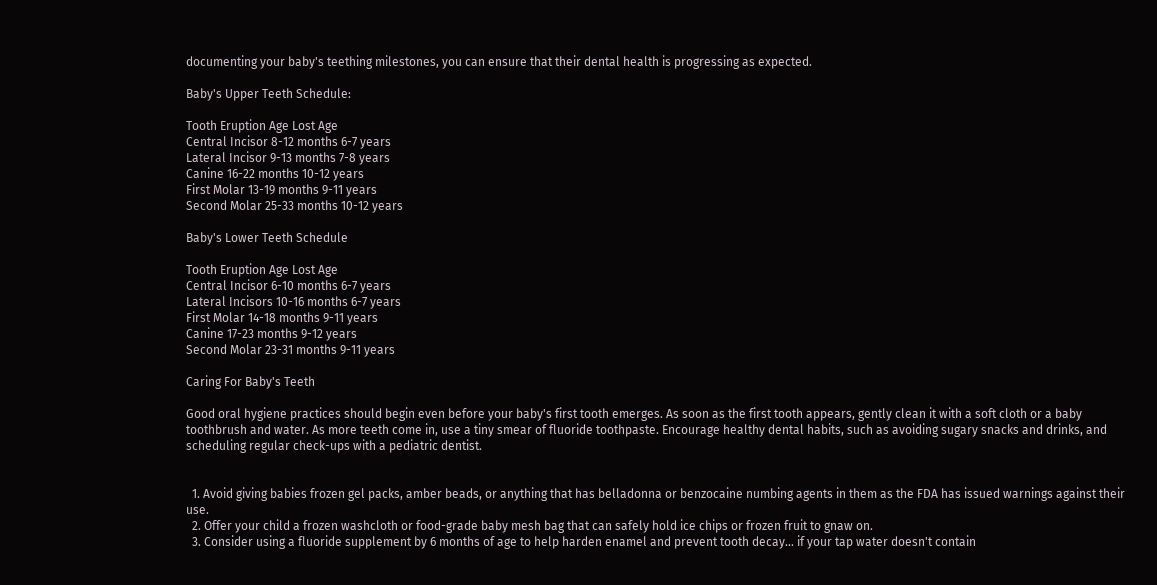documenting your baby's teething milestones, you can ensure that their dental health is progressing as expected.

Baby's Upper Teeth Schedule:

Tooth Eruption Age Lost Age
Central Incisor 8-12 months 6-7 years
Lateral Incisor 9-13 months 7-8 years
Canine 16-22 months 10-12 years
First Molar 13-19 months 9-11 years
Second Molar 25-33 months 10-12 years

Baby's Lower Teeth Schedule

Tooth Eruption Age Lost Age
Central Incisor 6-10 months 6-7 years
Lateral Incisors 10-16 months 6-7 years
First Molar 14-18 months 9-11 years
Canine 17-23 months 9-12 years
Second Molar 23-31 months 9-11 years

Caring For Baby's Teeth

Good oral hygiene practices should begin even before your baby's first tooth emerges. As soon as the first tooth appears, gently clean it with a soft cloth or a baby toothbrush and water. As more teeth come in, use a tiny smear of fluoride toothpaste. Encourage healthy dental habits, such as avoiding sugary snacks and drinks, and scheduling regular check-ups with a pediatric dentist.


  1. Avoid giving babies frozen gel packs, amber beads, or anything that has belladonna or benzocaine numbing agents in them as the FDA has issued warnings against their use.
  2. Offer your child a frozen washcloth or food-grade baby mesh bag that can safely hold ice chips or frozen fruit to gnaw on.
  3. Consider using a fluoride supplement by 6 months of age to help harden enamel and prevent tooth decay... if your tap water doesn't contain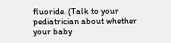fluoride. (Talk to your pediatrician about whether your baby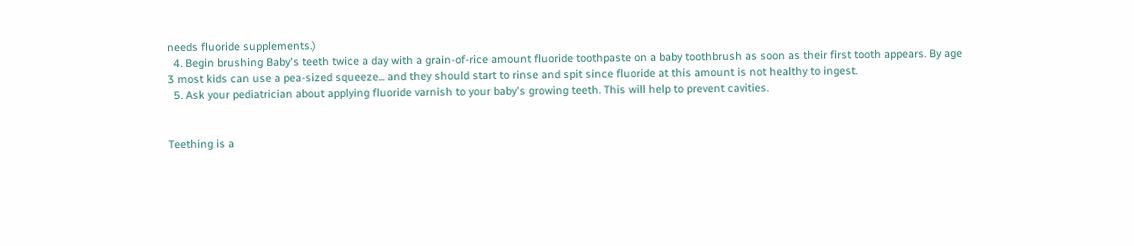needs fluoride supplements.)
  4. Begin brushing Baby's teeth twice a day with a grain-of-rice amount fluoride toothpaste on a baby toothbrush as soon as their first tooth appears. By age 3 most kids can use a pea-sized squeeze... and they should start to rinse and spit since fluoride at this amount is not healthy to ingest.
  5. Ask your pediatrician about applying fluoride varnish to your baby's growing teeth. This will help to prevent cavities.


Teething is a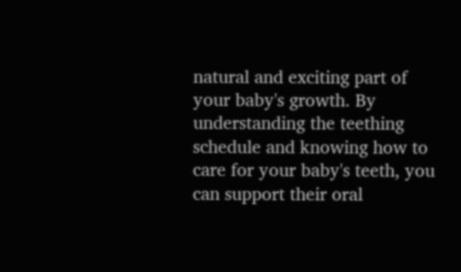natural and exciting part of your baby's growth. By understanding the teething schedule and knowing how to care for your baby's teeth, you can support their oral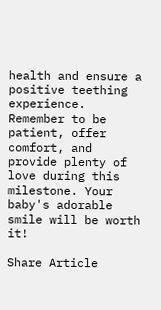health and ensure a positive teething experience. Remember to be patient, offer comfort, and provide plenty of love during this milestone. Your baby's adorable smile will be worth it!

Share Article